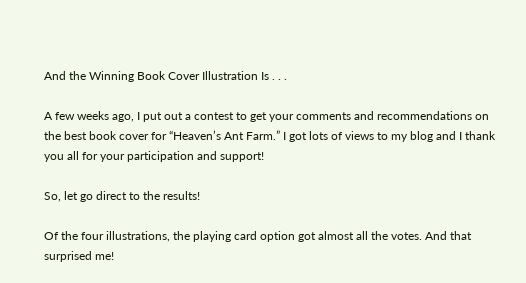And the Winning Book Cover Illustration Is . . .

A few weeks ago, I put out a contest to get your comments and recommendations on the best book cover for “Heaven’s Ant Farm.” I got lots of views to my blog and I thank you all for your participation and support!

So, let go direct to the results!

Of the four illustrations, the playing card option got almost all the votes. And that surprised me!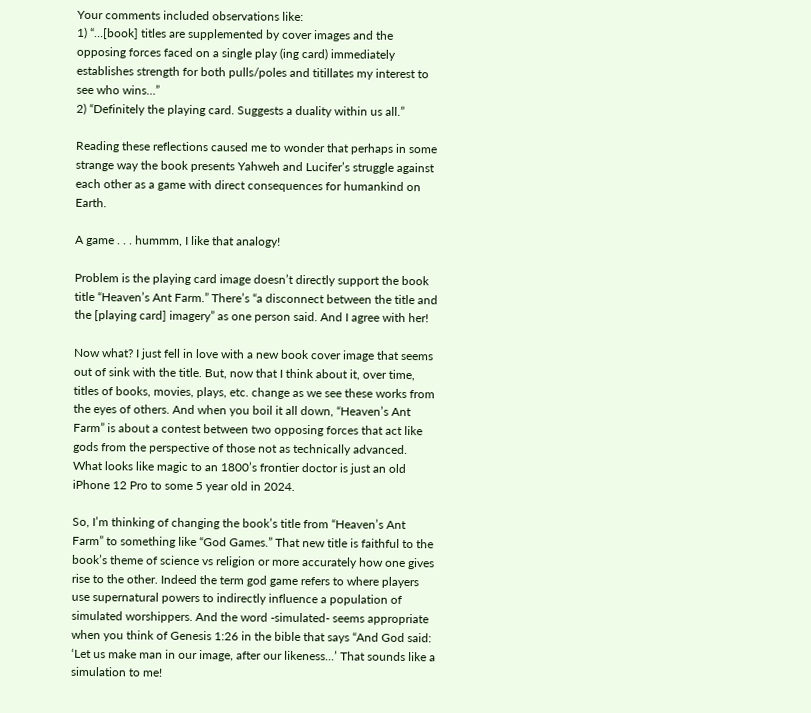Your comments included observations like:
1) “…[book] titles are supplemented by cover images and the opposing forces faced on a single play (ing card) immediately establishes strength for both pulls/poles and titillates my interest to see who wins…”
2) “Definitely the playing card. Suggests a duality within us all.”

Reading these reflections caused me to wonder that perhaps in some strange way the book presents Yahweh and Lucifer’s struggle against each other as a game with direct consequences for humankind on Earth.

A game . . . hummm, I like that analogy!

Problem is the playing card image doesn’t directly support the book title “Heaven’s Ant Farm.” There’s “a disconnect between the title and the [playing card] imagery” as one person said. And I agree with her!

Now what? I just fell in love with a new book cover image that seems out of sink with the title. But, now that I think about it, over time, titles of books, movies, plays, etc. change as we see these works from the eyes of others. And when you boil it all down, “Heaven’s Ant Farm” is about a contest between two opposing forces that act like gods from the perspective of those not as technically advanced. What looks like magic to an 1800’s frontier doctor is just an old iPhone 12 Pro to some 5 year old in 2024.

So, I’m thinking of changing the book’s title from “Heaven’s Ant Farm” to something like “God Games.” That new title is faithful to the book’s theme of science vs religion or more accurately how one gives rise to the other. Indeed the term god game refers to where players use supernatural powers to indirectly influence a population of simulated worshippers. And the word -simulated- seems appropriate when you think of Genesis 1:26 in the bible that says “And God said: ‘Let us make man in our image, after our likeness...’ That sounds like a simulation to me!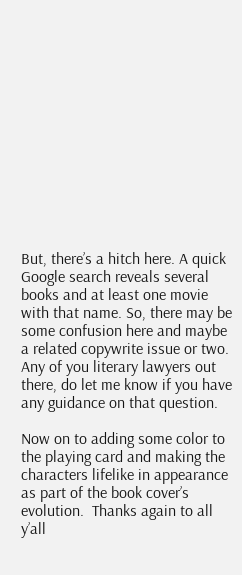But, there’s a hitch here. A quick Google search reveals several books and at least one movie with that name. So, there may be some confusion here and maybe a related copywrite issue or two. Any of you literary lawyers out there, do let me know if you have any guidance on that question.

Now on to adding some color to the playing card and making the characters lifelike in appearance as part of the book cover’s evolution.  Thanks again to all y’all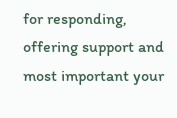for responding, offering support and most important your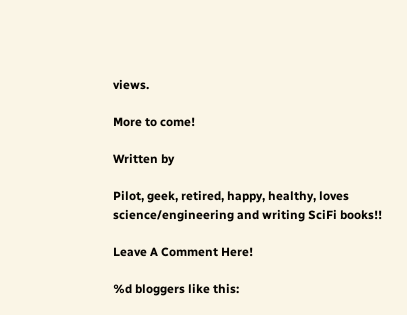views.

More to come!

Written by

Pilot, geek, retired, happy, healthy, loves science/engineering and writing SciFi books!!

Leave A Comment Here!

%d bloggers like this: